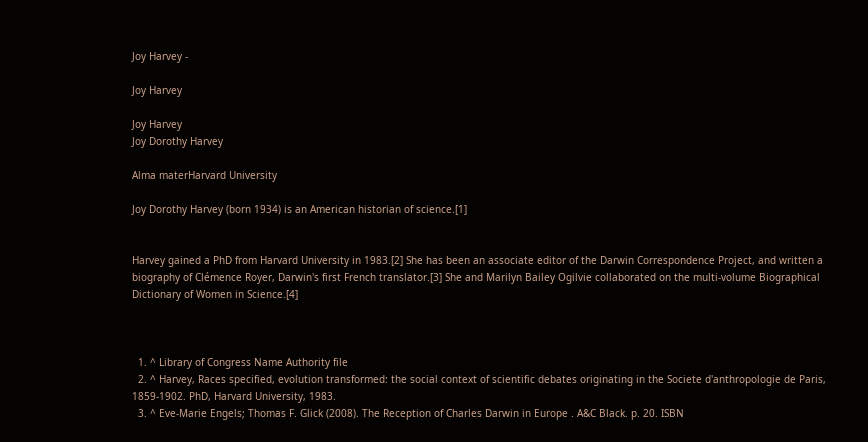Joy Harvey -

Joy Harvey

Joy Harvey
Joy Dorothy Harvey

Alma materHarvard University

Joy Dorothy Harvey (born 1934) is an American historian of science.[1]


Harvey gained a PhD from Harvard University in 1983.[2] She has been an associate editor of the Darwin Correspondence Project, and written a biography of Clémence Royer, Darwin's first French translator.[3] She and Marilyn Bailey Ogilvie collaborated on the multi-volume Biographical Dictionary of Women in Science.[4]



  1. ^ Library of Congress Name Authority file
  2. ^ Harvey, Races specified, evolution transformed: the social context of scientific debates originating in the Societe d'anthropologie de Paris, 1859-1902. PhD, Harvard University, 1983.
  3. ^ Eve-Marie Engels; Thomas F. Glick (2008). The Reception of Charles Darwin in Europe . A&C Black. p. 20. ISBN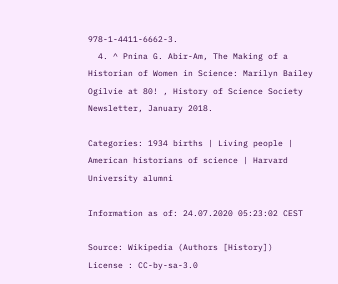978-1-4411-6662-3.
  4. ^ Pnina G. Abir-Am, The Making of a Historian of Women in Science: Marilyn Bailey Ogilvie at 80! , History of Science Society Newsletter, January 2018.

Categories: 1934 births | Living people | American historians of science | Harvard University alumni

Information as of: 24.07.2020 05:23:02 CEST

Source: Wikipedia (Authors [History])    License : CC-by-sa-3.0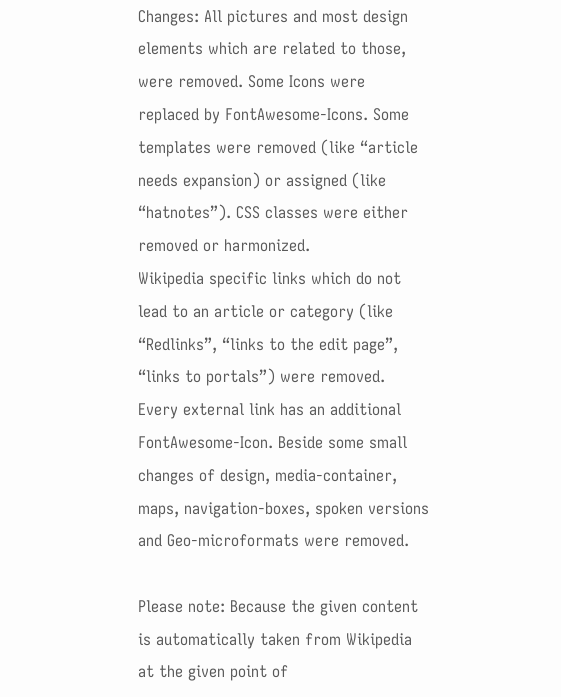Changes: All pictures and most design elements which are related to those, were removed. Some Icons were replaced by FontAwesome-Icons. Some templates were removed (like “article needs expansion) or assigned (like “hatnotes”). CSS classes were either removed or harmonized.
Wikipedia specific links which do not lead to an article or category (like “Redlinks”, “links to the edit page”, “links to portals”) were removed. Every external link has an additional FontAwesome-Icon. Beside some small changes of design, media-container, maps, navigation-boxes, spoken versions and Geo-microformats were removed.

Please note: Because the given content is automatically taken from Wikipedia at the given point of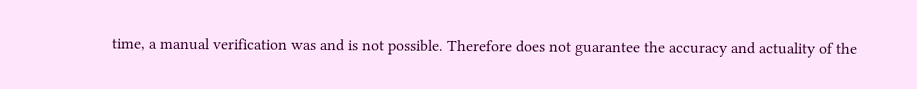time, a manual verification was and is not possible. Therefore does not guarantee the accuracy and actuality of the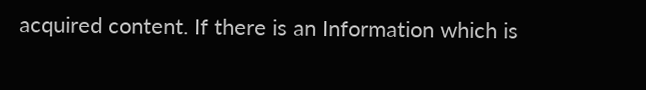acquired content. If there is an Information which is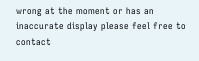wrong at the moment or has an inaccurate display please feel free to contact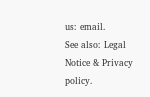us: email.
See also: Legal Notice & Privacy policy.